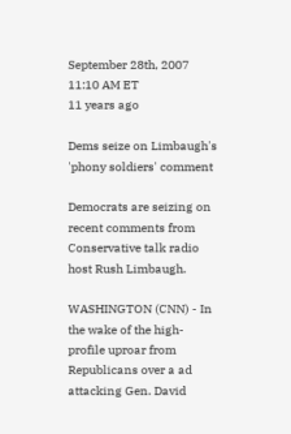September 28th, 2007
11:10 AM ET
11 years ago

Dems seize on Limbaugh's 'phony soldiers' comment

Democrats are seizing on recent comments from Conservative talk radio host Rush Limbaugh.

WASHINGTON (CNN) - In the wake of the high-profile uproar from Republicans over a ad attacking Gen. David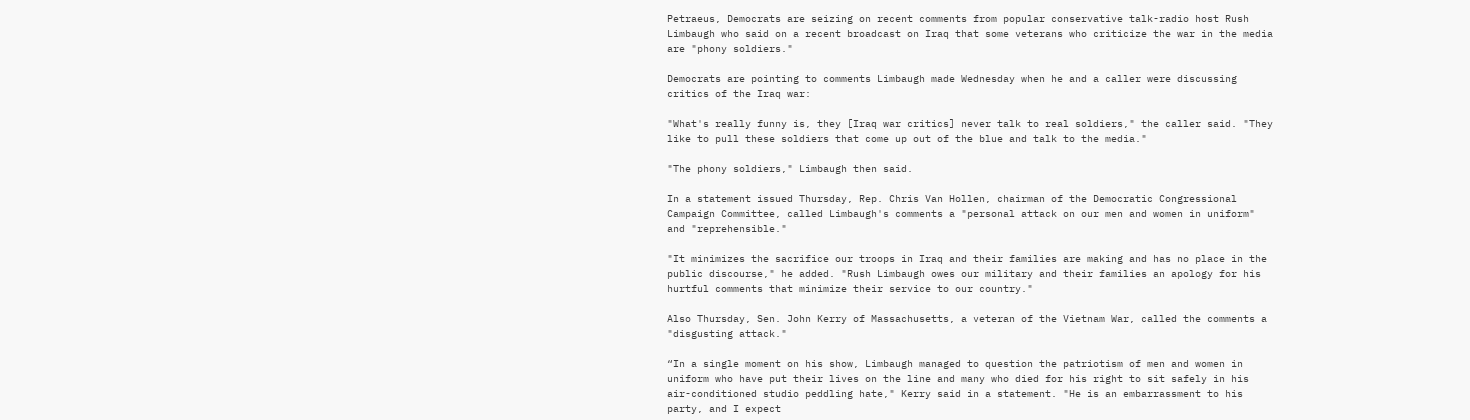Petraeus, Democrats are seizing on recent comments from popular conservative talk-radio host Rush Limbaugh who said on a recent broadcast on Iraq that some veterans who criticize the war in the media are "phony soldiers."

Democrats are pointing to comments Limbaugh made Wednesday when he and a caller were discussing critics of the Iraq war:

"What's really funny is, they [Iraq war critics] never talk to real soldiers," the caller said. "They like to pull these soldiers that come up out of the blue and talk to the media."

"The phony soldiers," Limbaugh then said.

In a statement issued Thursday, Rep. Chris Van Hollen, chairman of the Democratic Congressional Campaign Committee, called Limbaugh's comments a "personal attack on our men and women in uniform" and "reprehensible."

"It minimizes the sacrifice our troops in Iraq and their families are making and has no place in the public discourse," he added. "Rush Limbaugh owes our military and their families an apology for his hurtful comments that minimize their service to our country."

Also Thursday, Sen. John Kerry of Massachusetts, a veteran of the Vietnam War, called the comments a "disgusting attack."

“In a single moment on his show, Limbaugh managed to question the patriotism of men and women in uniform who have put their lives on the line and many who died for his right to sit safely in his air-conditioned studio peddling hate," Kerry said in a statement. "He is an embarrassment to his party, and I expect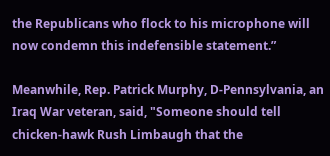the Republicans who flock to his microphone will now condemn this indefensible statement.”

Meanwhile, Rep. Patrick Murphy, D-Pennsylvania, an Iraq War veteran, said, "Someone should tell chicken-hawk Rush Limbaugh that the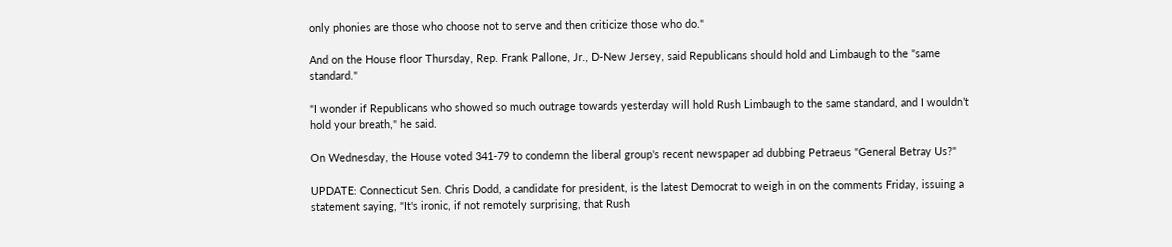only phonies are those who choose not to serve and then criticize those who do."

And on the House floor Thursday, Rep. Frank Pallone, Jr., D-New Jersey, said Republicans should hold and Limbaugh to the "same standard."

"I wonder if Republicans who showed so much outrage towards yesterday will hold Rush Limbaugh to the same standard, and I wouldn’t hold your breath," he said.

On Wednesday, the House voted 341-79 to condemn the liberal group's recent newspaper ad dubbing Petraeus "General Betray Us?"

UPDATE: Connecticut Sen. Chris Dodd, a candidate for president, is the latest Democrat to weigh in on the comments Friday, issuing a statement saying, "It's ironic, if not remotely surprising, that Rush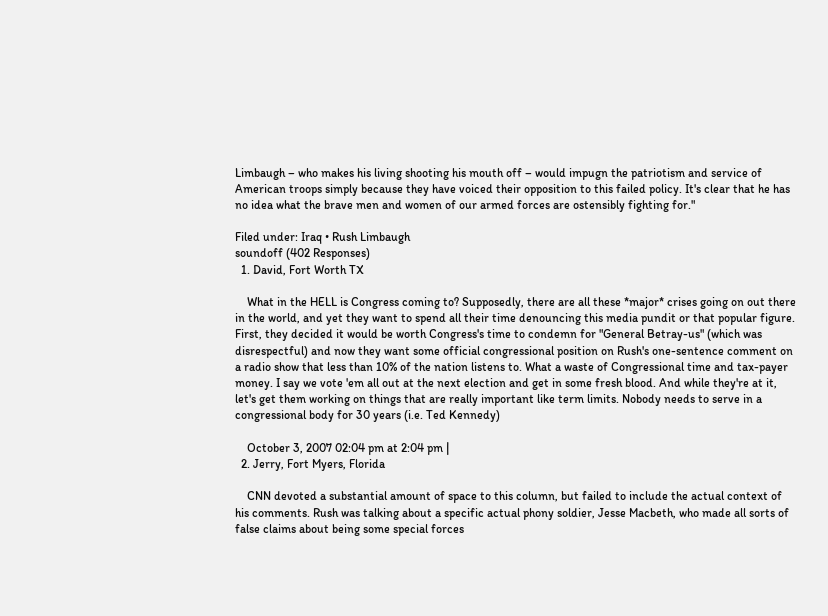Limbaugh – who makes his living shooting his mouth off – would impugn the patriotism and service of American troops simply because they have voiced their opposition to this failed policy. It's clear that he has no idea what the brave men and women of our armed forces are ostensibly fighting for."

Filed under: Iraq • Rush Limbaugh
soundoff (402 Responses)
  1. David, Fort Worth TX

    What in the HELL is Congress coming to? Supposedly, there are all these *major* crises going on out there in the world, and yet they want to spend all their time denouncing this media pundit or that popular figure. First, they decided it would be worth Congress's time to condemn for "General Betray-us" (which was disrespectful) and now they want some official congressional position on Rush's one-sentence comment on a radio show that less than 10% of the nation listens to. What a waste of Congressional time and tax-payer money. I say we vote 'em all out at the next election and get in some fresh blood. And while they're at it, let's get them working on things that are really important like term limits. Nobody needs to serve in a congressional body for 30 years (i.e. Ted Kennedy)

    October 3, 2007 02:04 pm at 2:04 pm |
  2. Jerry, Fort Myers, Florida

    CNN devoted a substantial amount of space to this column, but failed to include the actual context of his comments. Rush was talking about a specific actual phony soldier, Jesse Macbeth, who made all sorts of false claims about being some special forces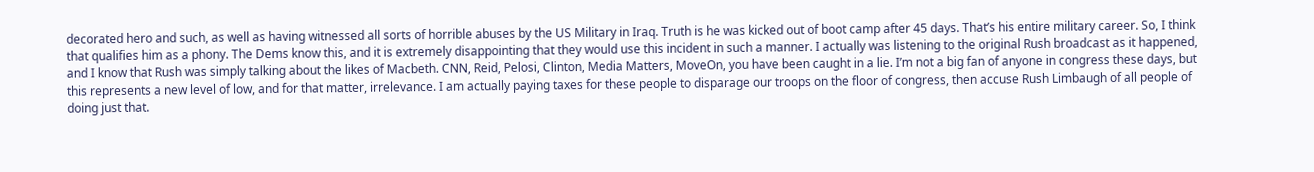decorated hero and such, as well as having witnessed all sorts of horrible abuses by the US Military in Iraq. Truth is he was kicked out of boot camp after 45 days. That’s his entire military career. So, I think that qualifies him as a phony. The Dems know this, and it is extremely disappointing that they would use this incident in such a manner. I actually was listening to the original Rush broadcast as it happened, and I know that Rush was simply talking about the likes of Macbeth. CNN, Reid, Pelosi, Clinton, Media Matters, MoveOn, you have been caught in a lie. I’m not a big fan of anyone in congress these days, but this represents a new level of low, and for that matter, irrelevance. I am actually paying taxes for these people to disparage our troops on the floor of congress, then accuse Rush Limbaugh of all people of doing just that.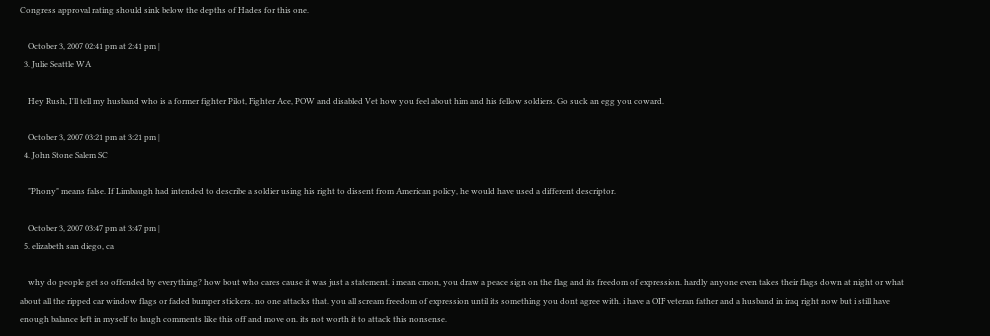Congress approval rating should sink below the depths of Hades for this one.

    October 3, 2007 02:41 pm at 2:41 pm |
  3. Julie Seattle WA

    Hey Rush, I'll tell my husband who is a former fighter Pilot, Fighter Ace, POW and disabled Vet how you feel about him and his fellow soldiers. Go suck an egg you coward.

    October 3, 2007 03:21 pm at 3:21 pm |
  4. John Stone Salem SC

    "Phony" means false. If Limbaugh had intended to describe a soldier using his right to dissent from American policy, he would have used a different descriptor.

    October 3, 2007 03:47 pm at 3:47 pm |
  5. elizabeth san diego, ca

    why do people get so offended by everything? how bout who cares cause it was just a statement. i mean cmon, you draw a peace sign on the flag and its freedom of expression. hardly anyone even takes their flags down at night or what about all the ripped car window flags or faded bumper stickers. no one attacks that. you all scream freedom of expression until its something you dont agree with. i have a OIF veteran father and a husband in iraq right now but i still have enough balance left in myself to laugh comments like this off and move on. its not worth it to attack this nonsense.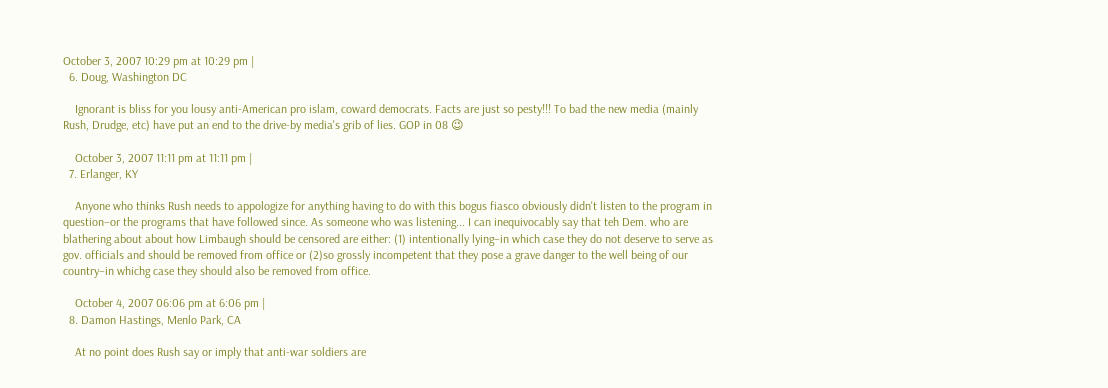October 3, 2007 10:29 pm at 10:29 pm |
  6. Doug, Washington DC

    Ignorant is bliss for you lousy anti-American pro islam, coward democrats. Facts are just so pesty!!! To bad the new media (mainly Rush, Drudge, etc) have put an end to the drive-by media's grib of lies. GOP in 08 😉

    October 3, 2007 11:11 pm at 11:11 pm |
  7. Erlanger, KY

    Anyone who thinks Rush needs to appologize for anything having to do with this bogus fiasco obviously didn't listen to the program in question–or the programs that have followed since. As someone who was listening... I can inequivocably say that teh Dem. who are blathering about about how Limbaugh should be censored are either: (1) intentionally lying–in which case they do not deserve to serve as gov. officials and should be removed from office or (2)so grossly incompetent that they pose a grave danger to the well being of our country–in whichg case they should also be removed from office.

    October 4, 2007 06:06 pm at 6:06 pm |
  8. Damon Hastings, Menlo Park, CA

    At no point does Rush say or imply that anti-war soldiers are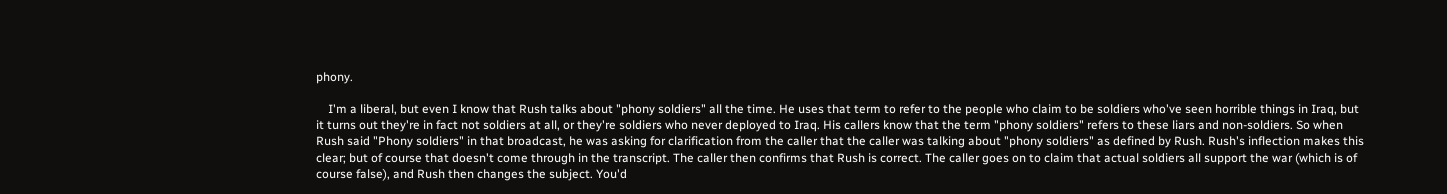phony.

    I'm a liberal, but even I know that Rush talks about "phony soldiers" all the time. He uses that term to refer to the people who claim to be soldiers who've seen horrible things in Iraq, but it turns out they're in fact not soldiers at all, or they're soldiers who never deployed to Iraq. His callers know that the term "phony soldiers" refers to these liars and non-soldiers. So when Rush said "Phony soldiers" in that broadcast, he was asking for clarification from the caller that the caller was talking about "phony soldiers" as defined by Rush. Rush's inflection makes this clear; but of course that doesn't come through in the transcript. The caller then confirms that Rush is correct. The caller goes on to claim that actual soldiers all support the war (which is of course false), and Rush then changes the subject. You'd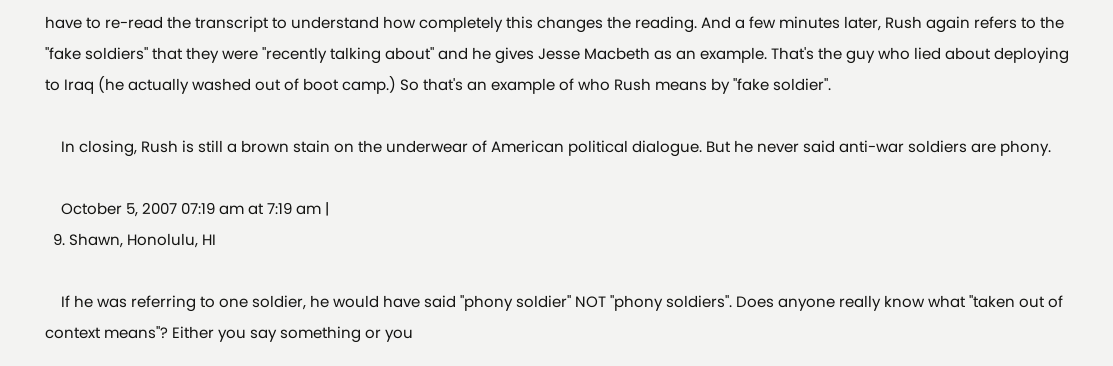have to re-read the transcript to understand how completely this changes the reading. And a few minutes later, Rush again refers to the "fake soldiers" that they were "recently talking about" and he gives Jesse Macbeth as an example. That's the guy who lied about deploying to Iraq (he actually washed out of boot camp.) So that's an example of who Rush means by "fake soldier".

    In closing, Rush is still a brown stain on the underwear of American political dialogue. But he never said anti-war soldiers are phony.

    October 5, 2007 07:19 am at 7:19 am |
  9. Shawn, Honolulu, HI

    If he was referring to one soldier, he would have said "phony soldier" NOT "phony soldiers". Does anyone really know what "taken out of context means"? Either you say something or you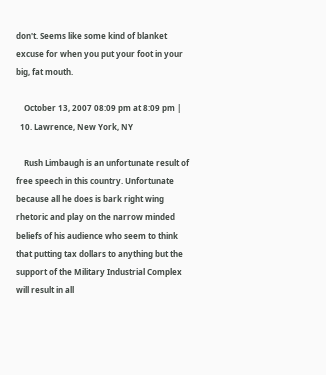don't. Seems like some kind of blanket excuse for when you put your foot in your big, fat mouth.

    October 13, 2007 08:09 pm at 8:09 pm |
  10. Lawrence, New York, NY

    Rush Limbaugh is an unfortunate result of free speech in this country. Unfortunate because all he does is bark right wing rhetoric and play on the narrow minded beliefs of his audience who seem to think that putting tax dollars to anything but the support of the Military Industrial Complex will result in all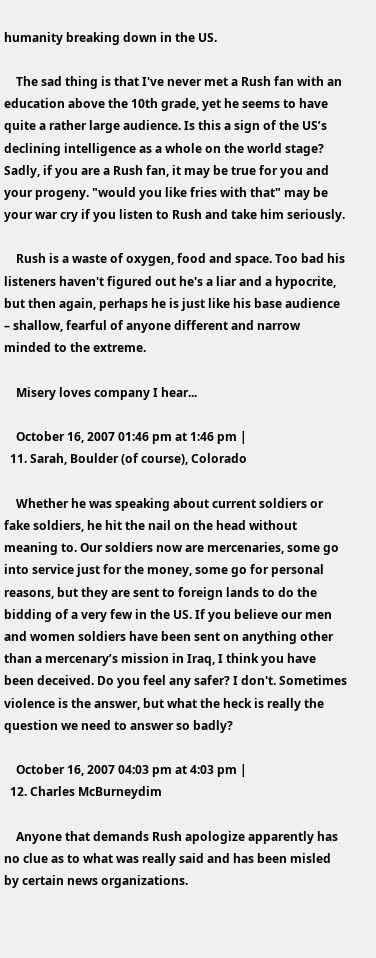humanity breaking down in the US.

    The sad thing is that I've never met a Rush fan with an education above the 10th grade, yet he seems to have quite a rather large audience. Is this a sign of the US’s declining intelligence as a whole on the world stage? Sadly, if you are a Rush fan, it may be true for you and your progeny. "would you like fries with that" may be your war cry if you listen to Rush and take him seriously.

    Rush is a waste of oxygen, food and space. Too bad his listeners haven't figured out he's a liar and a hypocrite, but then again, perhaps he is just like his base audience – shallow, fearful of anyone different and narrow minded to the extreme.

    Misery loves company I hear...

    October 16, 2007 01:46 pm at 1:46 pm |
  11. Sarah, Boulder (of course), Colorado

    Whether he was speaking about current soldiers or fake soldiers, he hit the nail on the head without meaning to. Our soldiers now are mercenaries, some go into service just for the money, some go for personal reasons, but they are sent to foreign lands to do the bidding of a very few in the US. If you believe our men and women soldiers have been sent on anything other than a mercenary’s mission in Iraq, I think you have been deceived. Do you feel any safer? I don't. Sometimes violence is the answer, but what the heck is really the question we need to answer so badly?

    October 16, 2007 04:03 pm at 4:03 pm |
  12. Charles McBurneydim

    Anyone that demands Rush apologize apparently has no clue as to what was really said and has been misled by certain news organizations.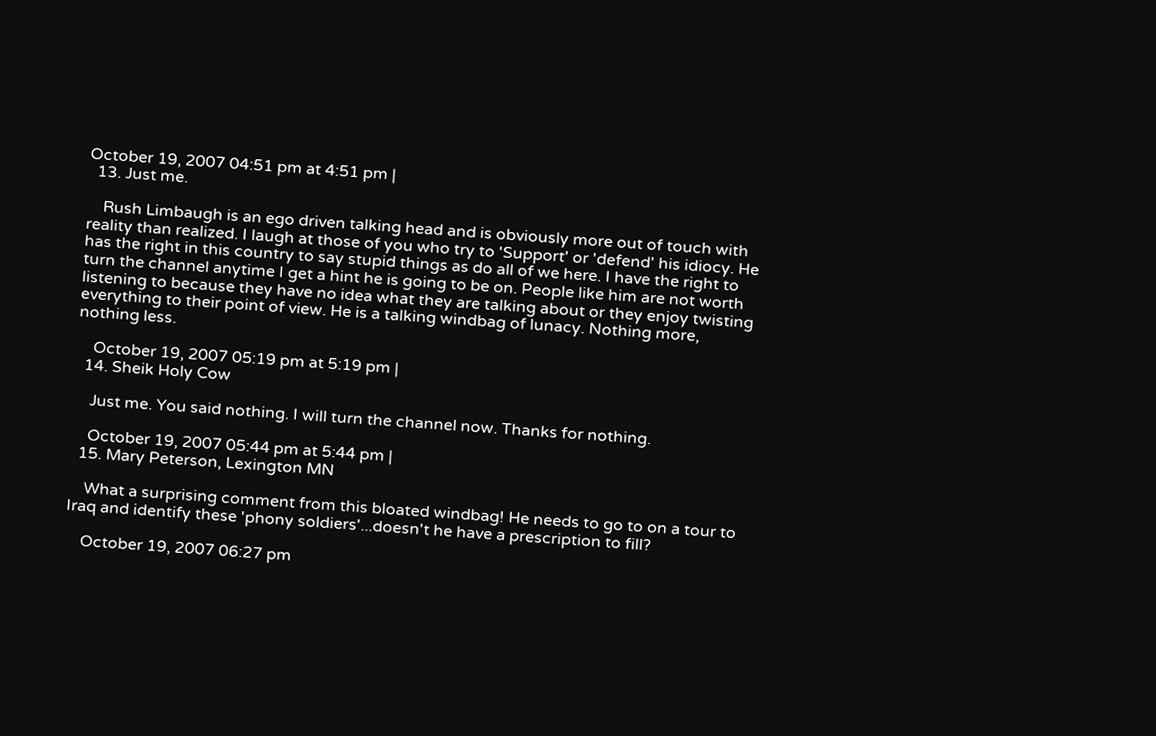October 19, 2007 04:51 pm at 4:51 pm |
  13. Just me.

    Rush Limbaugh is an ego driven talking head and is obviously more out of touch with reality than realized. I laugh at those of you who try to 'Support' or 'defend' his idiocy. He has the right in this country to say stupid things as do all of we here. I have the right to turn the channel anytime I get a hint he is going to be on. People like him are not worth listening to because they have no idea what they are talking about or they enjoy twisting everything to their point of view. He is a talking windbag of lunacy. Nothing more, nothing less.

    October 19, 2007 05:19 pm at 5:19 pm |
  14. Sheik Holy Cow

    Just me. You said nothing. I will turn the channel now. Thanks for nothing.

    October 19, 2007 05:44 pm at 5:44 pm |
  15. Mary Peterson, Lexington MN

    What a surprising comment from this bloated windbag! He needs to go to on a tour to Iraq and identify these 'phony soldiers'...doesn't he have a prescription to fill?

    October 19, 2007 06:27 pm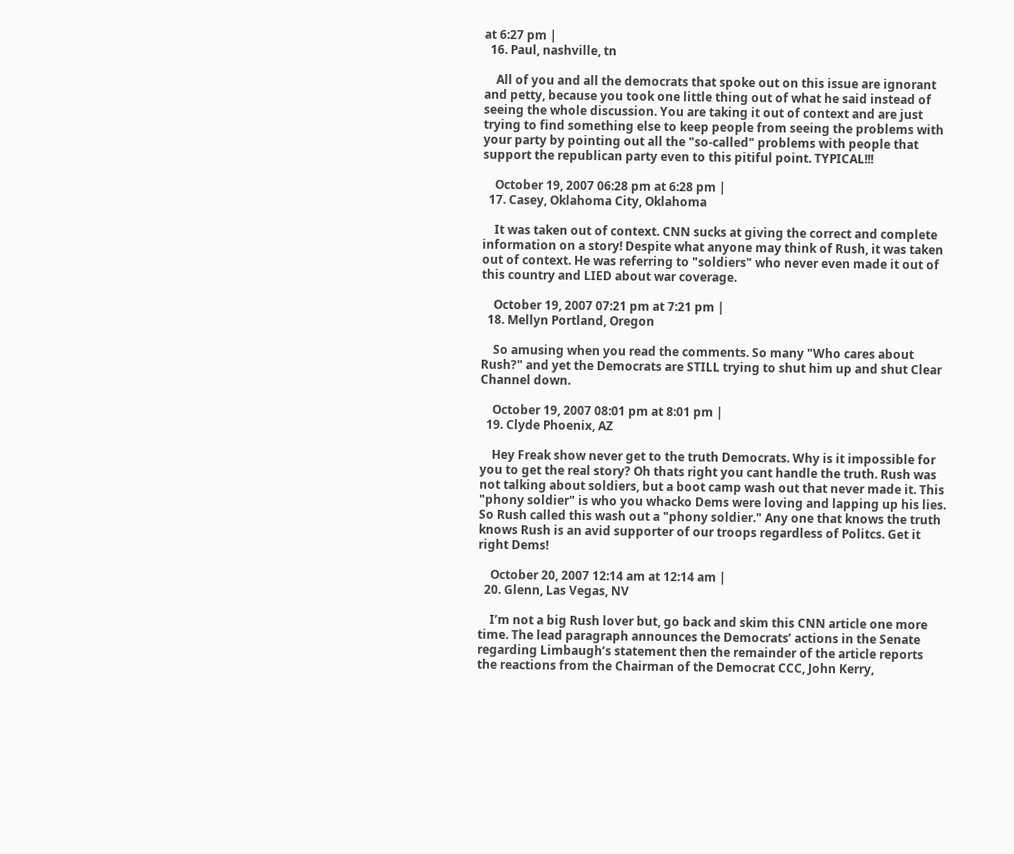at 6:27 pm |
  16. Paul, nashville, tn

    All of you and all the democrats that spoke out on this issue are ignorant and petty, because you took one little thing out of what he said instead of seeing the whole discussion. You are taking it out of context and are just trying to find something else to keep people from seeing the problems with your party by pointing out all the "so-called" problems with people that support the republican party even to this pitiful point. TYPICAL!!!

    October 19, 2007 06:28 pm at 6:28 pm |
  17. Casey, Oklahoma City, Oklahoma

    It was taken out of context. CNN sucks at giving the correct and complete information on a story! Despite what anyone may think of Rush, it was taken out of context. He was referring to "soldiers" who never even made it out of this country and LIED about war coverage.

    October 19, 2007 07:21 pm at 7:21 pm |
  18. Mellyn Portland, Oregon

    So amusing when you read the comments. So many "Who cares about Rush?" and yet the Democrats are STILL trying to shut him up and shut Clear Channel down.

    October 19, 2007 08:01 pm at 8:01 pm |
  19. Clyde Phoenix, AZ

    Hey Freak show never get to the truth Democrats. Why is it impossible for you to get the real story? Oh thats right you cant handle the truth. Rush was not talking about soldiers, but a boot camp wash out that never made it. This "phony soldier" is who you whacko Dems were loving and lapping up his lies. So Rush called this wash out a "phony soldier." Any one that knows the truth knows Rush is an avid supporter of our troops regardless of Politcs. Get it right Dems!

    October 20, 2007 12:14 am at 12:14 am |
  20. Glenn, Las Vegas, NV

    I’m not a big Rush lover but, go back and skim this CNN article one more time. The lead paragraph announces the Democrats’ actions in the Senate regarding Limbaugh’s statement then the remainder of the article reports the reactions from the Chairman of the Democrat CCC, John Kerry,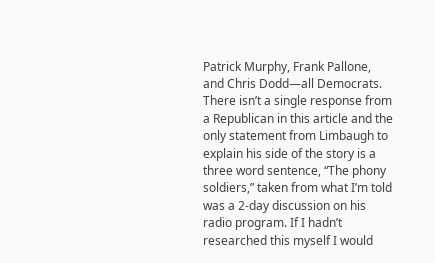Patrick Murphy, Frank Pallone, and Chris Dodd—all Democrats. There isn’t a single response from a Republican in this article and the only statement from Limbaugh to explain his side of the story is a three word sentence, “The phony soldiers,” taken from what I’m told was a 2-day discussion on his radio program. If I hadn’t researched this myself I would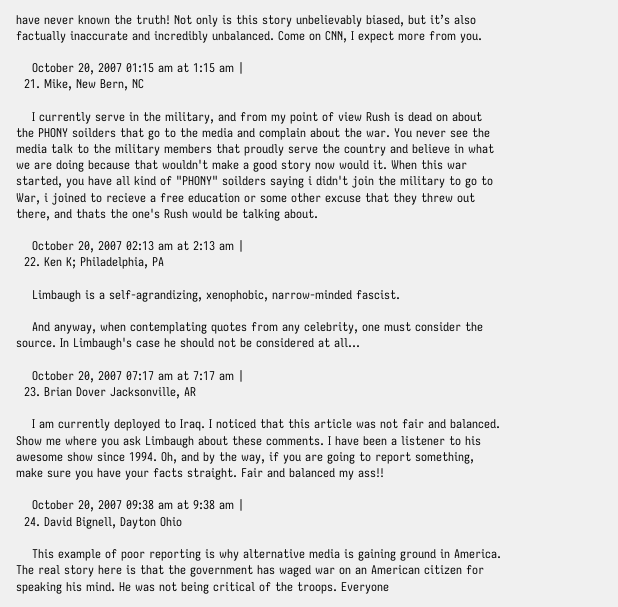have never known the truth! Not only is this story unbelievably biased, but it’s also factually inaccurate and incredibly unbalanced. Come on CNN, I expect more from you.

    October 20, 2007 01:15 am at 1:15 am |
  21. Mike, New Bern, NC

    I currently serve in the military, and from my point of view Rush is dead on about the PHONY soilders that go to the media and complain about the war. You never see the media talk to the military members that proudly serve the country and believe in what we are doing because that wouldn't make a good story now would it. When this war started, you have all kind of "PHONY" soilders saying i didn't join the military to go to War, i joined to recieve a free education or some other excuse that they threw out there, and thats the one's Rush would be talking about.

    October 20, 2007 02:13 am at 2:13 am |
  22. Ken K; Philadelphia, PA

    Limbaugh is a self-agrandizing, xenophobic, narrow-minded fascist.

    And anyway, when contemplating quotes from any celebrity, one must consider the source. In Limbaugh's case he should not be considered at all...

    October 20, 2007 07:17 am at 7:17 am |
  23. Brian Dover Jacksonville, AR

    I am currently deployed to Iraq. I noticed that this article was not fair and balanced. Show me where you ask Limbaugh about these comments. I have been a listener to his awesome show since 1994. Oh, and by the way, if you are going to report something, make sure you have your facts straight. Fair and balanced my ass!!

    October 20, 2007 09:38 am at 9:38 am |
  24. David Bignell, Dayton Ohio

    This example of poor reporting is why alternative media is gaining ground in America. The real story here is that the government has waged war on an American citizen for speaking his mind. He was not being critical of the troops. Everyone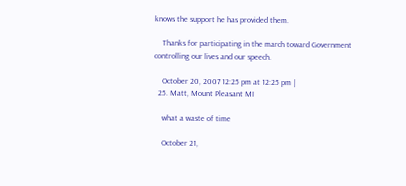knows the support he has provided them.

    Thanks for participating in the march toward Government controlling our lives and our speech.

    October 20, 2007 12:25 pm at 12:25 pm |
  25. Matt, Mount Pleasant MI

    what a waste of time

    October 21,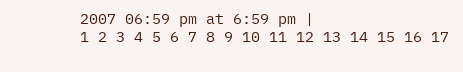2007 06:59 pm at 6:59 pm |
1 2 3 4 5 6 7 8 9 10 11 12 13 14 15 16 17